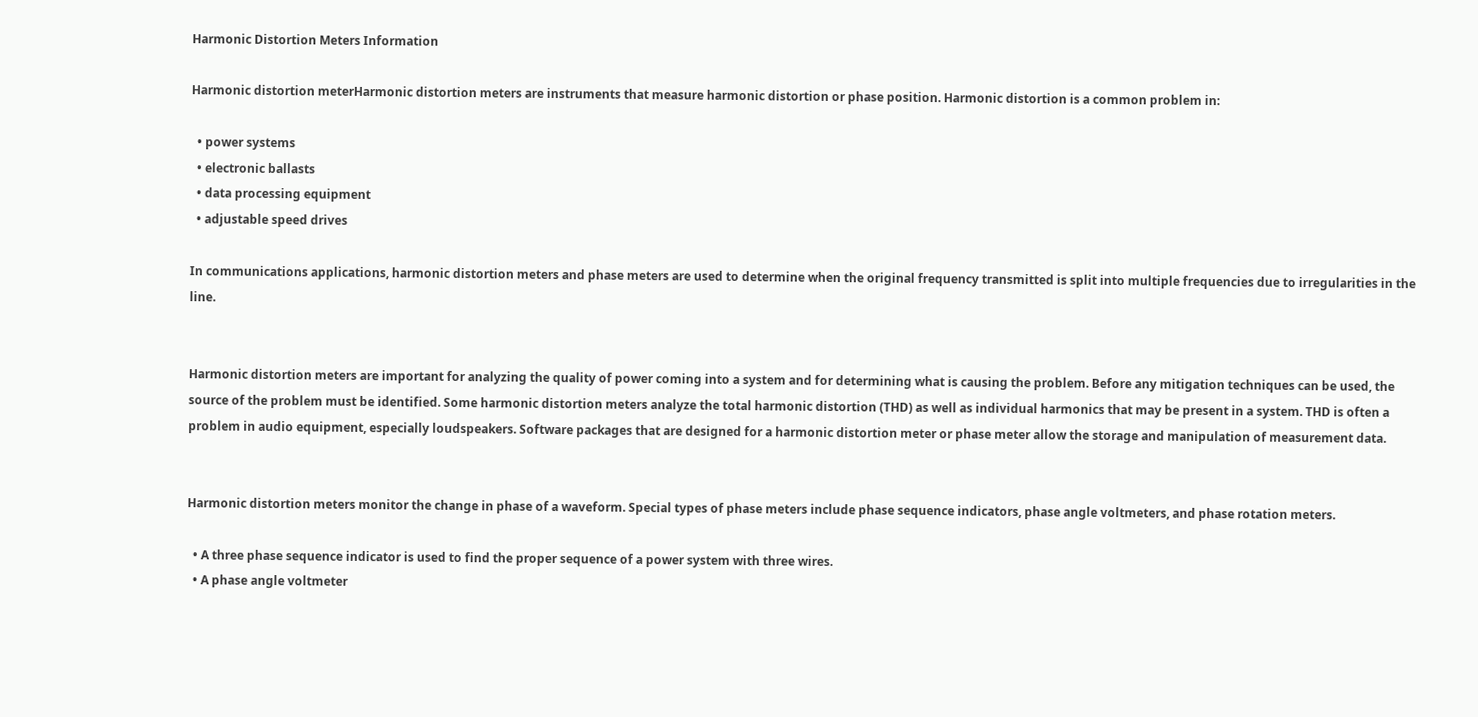Harmonic Distortion Meters Information

Harmonic distortion meterHarmonic distortion meters are instruments that measure harmonic distortion or phase position. Harmonic distortion is a common problem in:

  • power systems
  • electronic ballasts
  • data processing equipment
  • adjustable speed drives

In communications applications, harmonic distortion meters and phase meters are used to determine when the original frequency transmitted is split into multiple frequencies due to irregularities in the line.


Harmonic distortion meters are important for analyzing the quality of power coming into a system and for determining what is causing the problem. Before any mitigation techniques can be used, the source of the problem must be identified. Some harmonic distortion meters analyze the total harmonic distortion (THD) as well as individual harmonics that may be present in a system. THD is often a problem in audio equipment, especially loudspeakers. Software packages that are designed for a harmonic distortion meter or phase meter allow the storage and manipulation of measurement data.


Harmonic distortion meters monitor the change in phase of a waveform. Special types of phase meters include phase sequence indicators, phase angle voltmeters, and phase rotation meters.

  • A three phase sequence indicator is used to find the proper sequence of a power system with three wires.
  • A phase angle voltmeter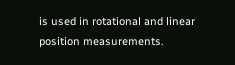is used in rotational and linear position measurements.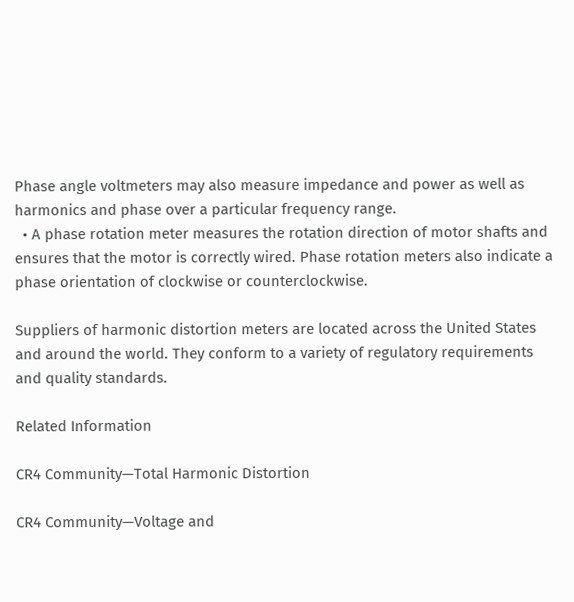Phase angle voltmeters may also measure impedance and power as well as harmonics and phase over a particular frequency range.
  • A phase rotation meter measures the rotation direction of motor shafts and ensures that the motor is correctly wired. Phase rotation meters also indicate a phase orientation of clockwise or counterclockwise.

Suppliers of harmonic distortion meters are located across the United States and around the world. They conform to a variety of regulatory requirements and quality standards.

Related Information

CR4 Community—Total Harmonic Distortion

CR4 Community—Voltage and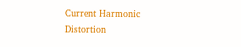Current Harmonic Distortion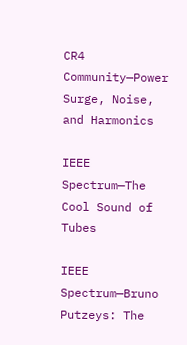CR4 Community—Power Surge, Noise, and Harmonics

IEEE Spectrum—The Cool Sound of Tubes

IEEE Spectrum—Bruno Putzeys: The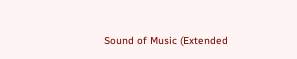Sound of Music (Extended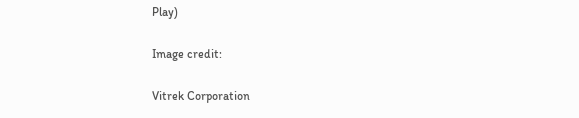Play)

Image credit:

Vitrek Corporation